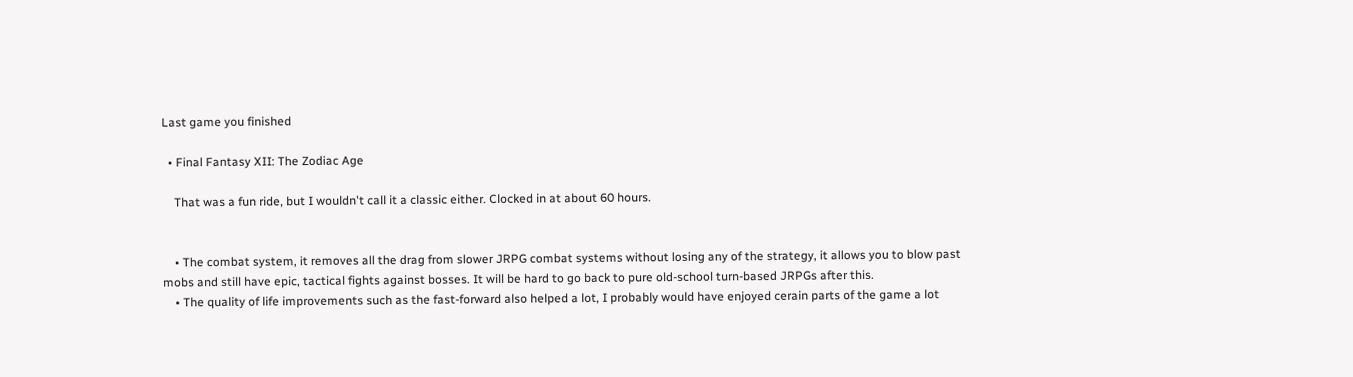Last game you finished

  • Final Fantasy XII: The Zodiac Age

    That was a fun ride, but I wouldn't call it a classic either. Clocked in at about 60 hours.


    • The combat system, it removes all the drag from slower JRPG combat systems without losing any of the strategy, it allows you to blow past mobs and still have epic, tactical fights against bosses. It will be hard to go back to pure old-school turn-based JRPGs after this.
    • The quality of life improvements such as the fast-forward also helped a lot, I probably would have enjoyed cerain parts of the game a lot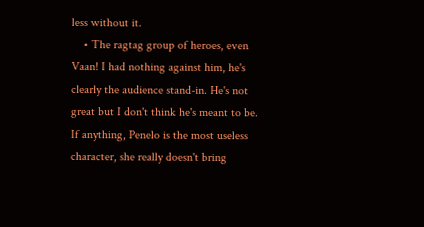less without it.
    • The ragtag group of heroes, even Vaan! I had nothing against him, he's clearly the audience stand-in. He's not great but I don't think he's meant to be. If anything, Penelo is the most useless character, she really doesn't bring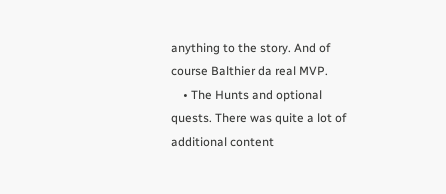anything to the story. And of course Balthier da real MVP.
    • The Hunts and optional quests. There was quite a lot of additional content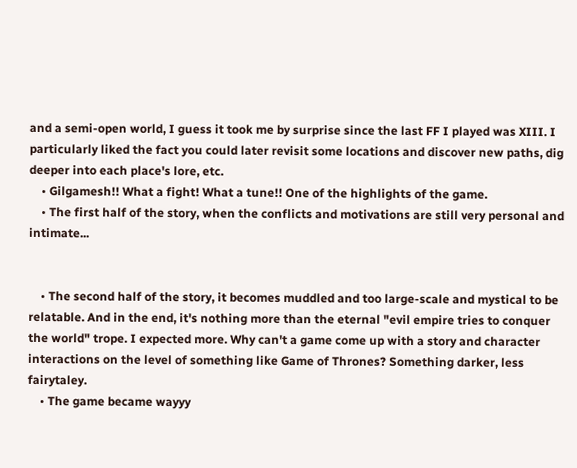and a semi-open world, I guess it took me by surprise since the last FF I played was XIII. I particularly liked the fact you could later revisit some locations and discover new paths, dig deeper into each place's lore, etc.
    • Gilgamesh!! What a fight! What a tune!! One of the highlights of the game.
    • The first half of the story, when the conflicts and motivations are still very personal and intimate...


    • The second half of the story, it becomes muddled and too large-scale and mystical to be relatable. And in the end, it's nothing more than the eternal "evil empire tries to conquer the world" trope. I expected more. Why can't a game come up with a story and character interactions on the level of something like Game of Thrones? Something darker, less fairytaley.
    • The game became wayyy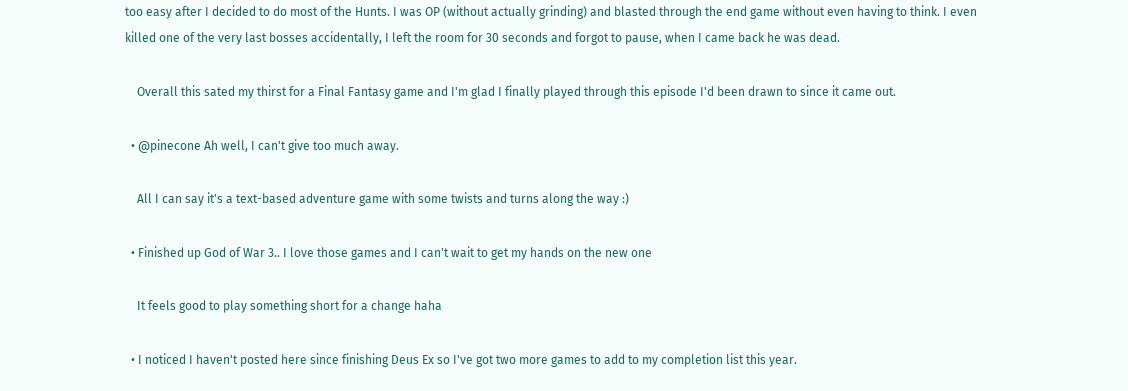too easy after I decided to do most of the Hunts. I was OP (without actually grinding) and blasted through the end game without even having to think. I even killed one of the very last bosses accidentally, I left the room for 30 seconds and forgot to pause, when I came back he was dead.

    Overall this sated my thirst for a Final Fantasy game and I'm glad I finally played through this episode I'd been drawn to since it came out.

  • @pinecone Ah well, I can't give too much away.

    All I can say it's a text-based adventure game with some twists and turns along the way :)

  • Finished up God of War 3.. I love those games and I can't wait to get my hands on the new one

    It feels good to play something short for a change haha

  • I noticed I haven't posted here since finishing Deus Ex so I've got two more games to add to my completion list this year.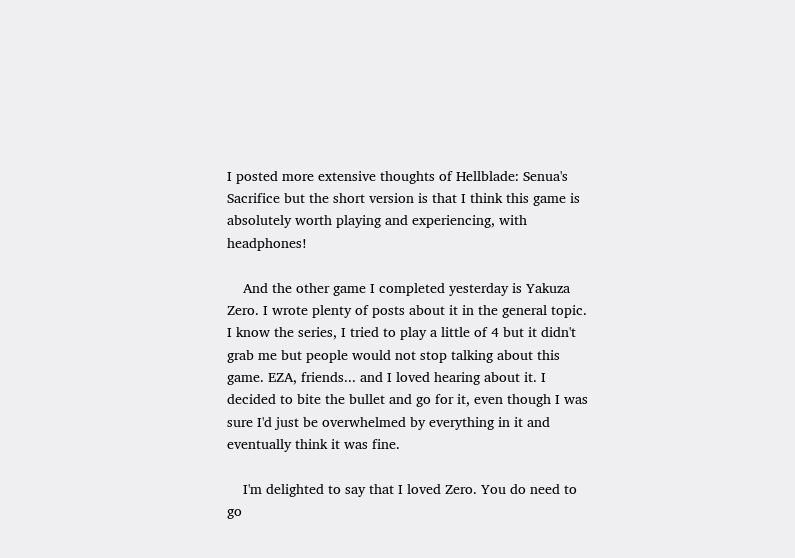I posted more extensive thoughts of Hellblade: Senua's Sacrifice but the short version is that I think this game is absolutely worth playing and experiencing, with headphones!

    And the other game I completed yesterday is Yakuza Zero. I wrote plenty of posts about it in the general topic. I know the series, I tried to play a little of 4 but it didn't grab me but people would not stop talking about this game. EZA, friends... and I loved hearing about it. I decided to bite the bullet and go for it, even though I was sure I'd just be overwhelmed by everything in it and eventually think it was fine.

    I'm delighted to say that I loved Zero. You do need to go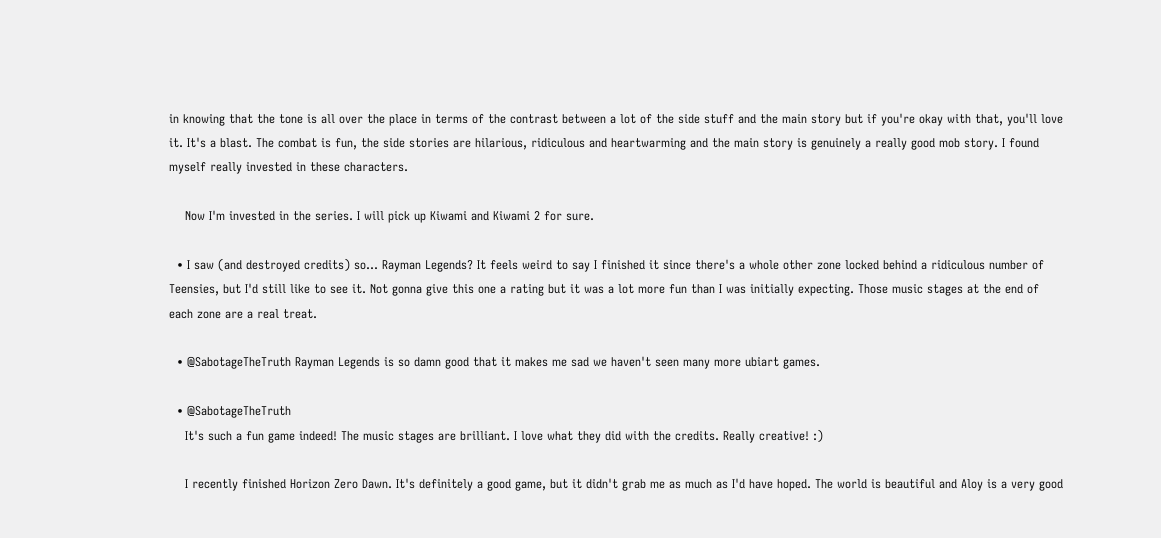in knowing that the tone is all over the place in terms of the contrast between a lot of the side stuff and the main story but if you're okay with that, you'll love it. It's a blast. The combat is fun, the side stories are hilarious, ridiculous and heartwarming and the main story is genuinely a really good mob story. I found myself really invested in these characters.

    Now I'm invested in the series. I will pick up Kiwami and Kiwami 2 for sure.

  • I saw (and destroyed credits) so... Rayman Legends? It feels weird to say I finished it since there's a whole other zone locked behind a ridiculous number of Teensies, but I'd still like to see it. Not gonna give this one a rating but it was a lot more fun than I was initially expecting. Those music stages at the end of each zone are a real treat.

  • @SabotageTheTruth Rayman Legends is so damn good that it makes me sad we haven't seen many more ubiart games.

  • @SabotageTheTruth
    It's such a fun game indeed! The music stages are brilliant. I love what they did with the credits. Really creative! :)

    I recently finished Horizon Zero Dawn. It's definitely a good game, but it didn't grab me as much as I'd have hoped. The world is beautiful and Aloy is a very good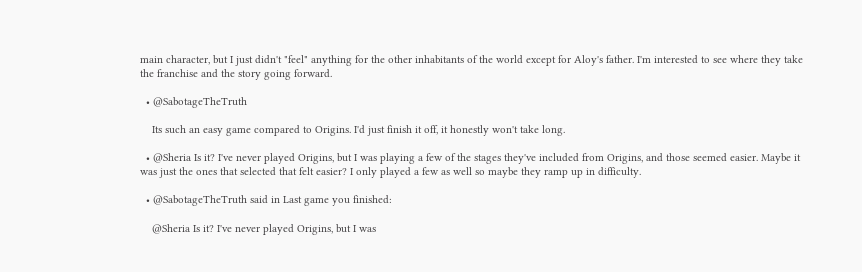main character, but I just didn't "feel" anything for the other inhabitants of the world except for Aloy's father. I'm interested to see where they take the franchise and the story going forward.

  • @SabotageTheTruth

    Its such an easy game compared to Origins. I'd just finish it off, it honestly won't take long.

  • @Sheria Is it? I've never played Origins, but I was playing a few of the stages they've included from Origins, and those seemed easier. Maybe it was just the ones that selected that felt easier? I only played a few as well so maybe they ramp up in difficulty.

  • @SabotageTheTruth said in Last game you finished:

    @Sheria Is it? I've never played Origins, but I was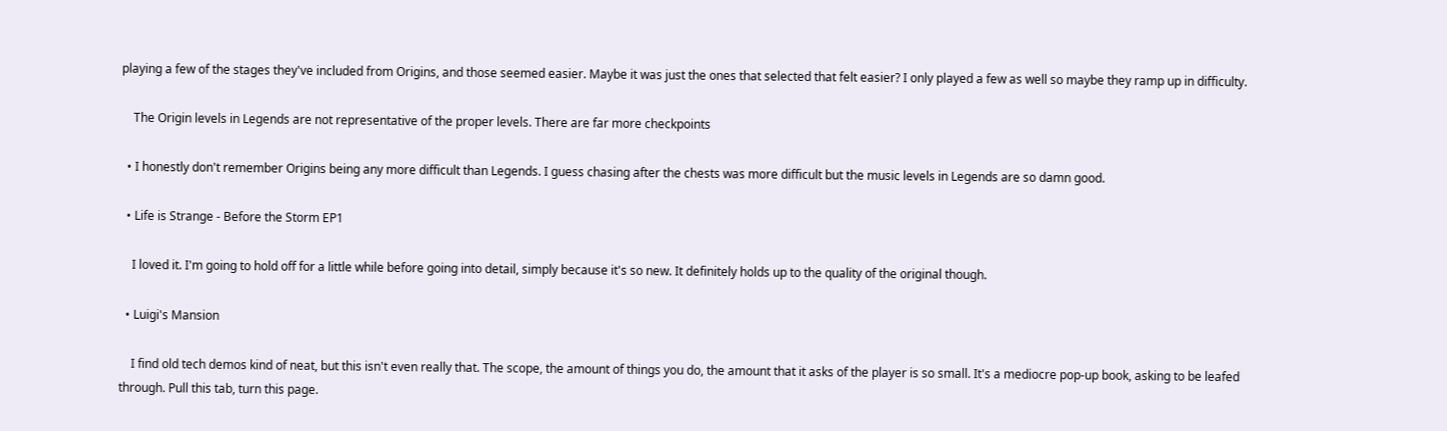playing a few of the stages they've included from Origins, and those seemed easier. Maybe it was just the ones that selected that felt easier? I only played a few as well so maybe they ramp up in difficulty.

    The Origin levels in Legends are not representative of the proper levels. There are far more checkpoints

  • I honestly don't remember Origins being any more difficult than Legends. I guess chasing after the chests was more difficult but the music levels in Legends are so damn good.

  • Life is Strange - Before the Storm EP1

    I loved it. I'm going to hold off for a little while before going into detail, simply because it's so new. It definitely holds up to the quality of the original though.

  • Luigi's Mansion

    I find old tech demos kind of neat, but this isn't even really that. The scope, the amount of things you do, the amount that it asks of the player is so small. It's a mediocre pop-up book, asking to be leafed through. Pull this tab, turn this page.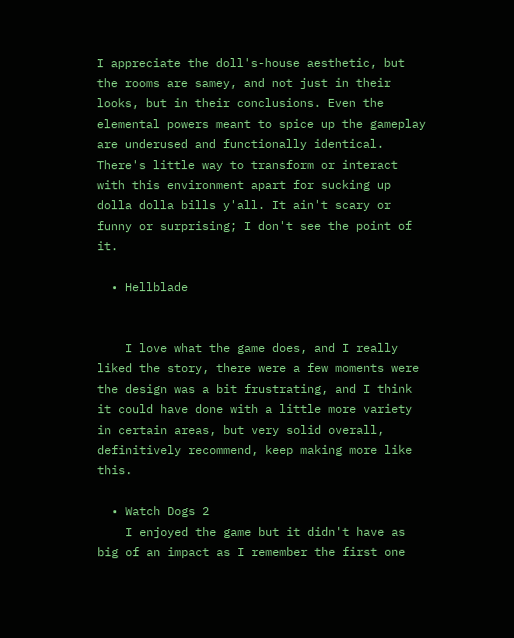I appreciate the doll's-house aesthetic, but the rooms are samey, and not just in their looks, but in their conclusions. Even the elemental powers meant to spice up the gameplay are underused and functionally identical. There's little way to transform or interact with this environment apart for sucking up dolla dolla bills y'all. It ain't scary or funny or surprising; I don't see the point of it.

  • Hellblade


    I love what the game does, and I really liked the story, there were a few moments were the design was a bit frustrating, and I think it could have done with a little more variety in certain areas, but very solid overall, definitively recommend, keep making more like this.

  • Watch Dogs 2
    I enjoyed the game but it didn't have as big of an impact as I remember the first one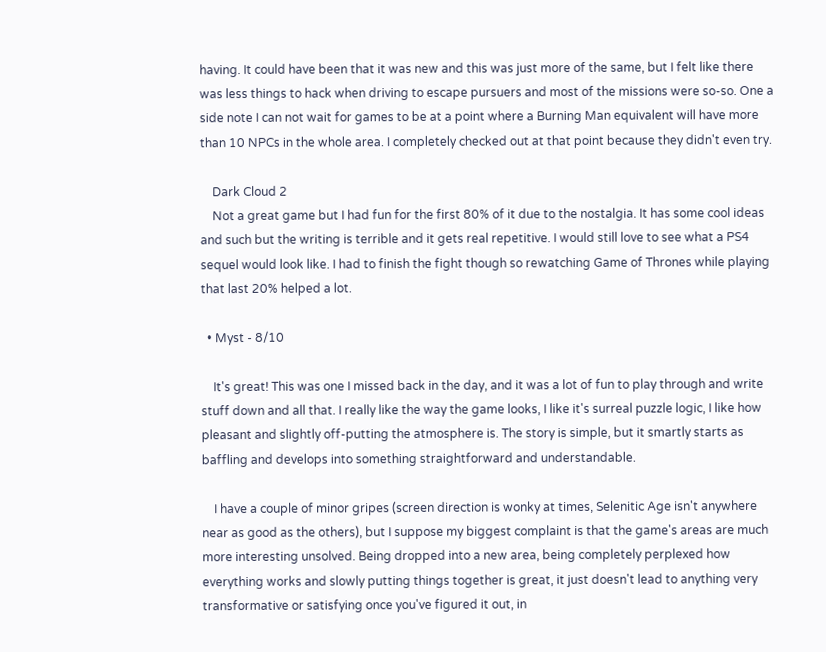having. It could have been that it was new and this was just more of the same, but I felt like there was less things to hack when driving to escape pursuers and most of the missions were so-so. One a side note I can not wait for games to be at a point where a Burning Man equivalent will have more than 10 NPCs in the whole area. I completely checked out at that point because they didn't even try.

    Dark Cloud 2
    Not a great game but I had fun for the first 80% of it due to the nostalgia. It has some cool ideas and such but the writing is terrible and it gets real repetitive. I would still love to see what a PS4 sequel would look like. I had to finish the fight though so rewatching Game of Thrones while playing that last 20% helped a lot.

  • Myst - 8/10

    It's great! This was one I missed back in the day, and it was a lot of fun to play through and write stuff down and all that. I really like the way the game looks, I like it's surreal puzzle logic, I like how pleasant and slightly off-putting the atmosphere is. The story is simple, but it smartly starts as baffling and develops into something straightforward and understandable.

    I have a couple of minor gripes (screen direction is wonky at times, Selenitic Age isn't anywhere near as good as the others), but I suppose my biggest complaint is that the game's areas are much more interesting unsolved. Being dropped into a new area, being completely perplexed how everything works and slowly putting things together is great, it just doesn't lead to anything very transformative or satisfying once you've figured it out, in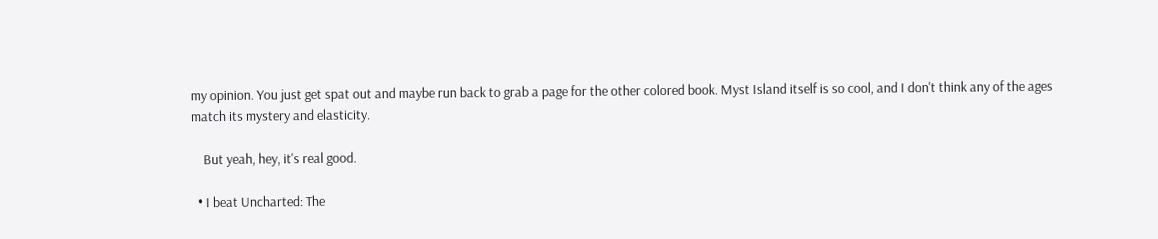my opinion. You just get spat out and maybe run back to grab a page for the other colored book. Myst Island itself is so cool, and I don't think any of the ages match its mystery and elasticity.

    But yeah, hey, it's real good.

  • I beat Uncharted: The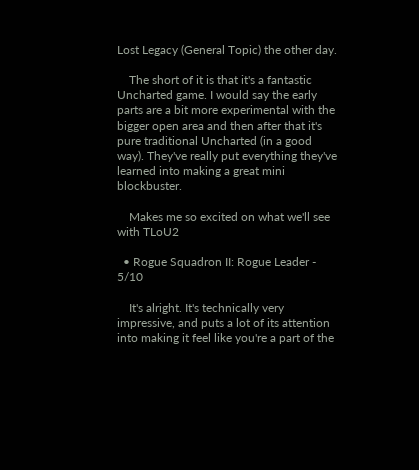Lost Legacy (General Topic) the other day.

    The short of it is that it's a fantastic Uncharted game. I would say the early parts are a bit more experimental with the bigger open area and then after that it's pure traditional Uncharted (in a good way). They've really put everything they've learned into making a great mini blockbuster.

    Makes me so excited on what we'll see with TLoU2

  • Rogue Squadron II: Rogue Leader - 5/10

    It's alright. It's technically very impressive, and puts a lot of its attention into making it feel like you're a part of the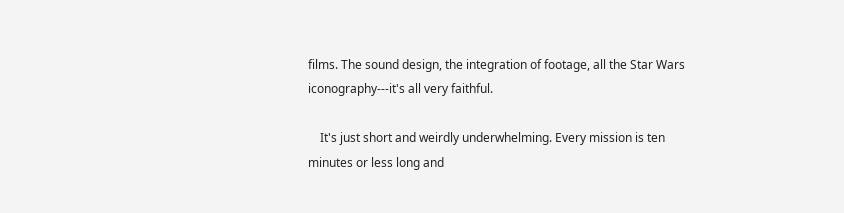films. The sound design, the integration of footage, all the Star Wars iconography---it's all very faithful.

    It's just short and weirdly underwhelming. Every mission is ten minutes or less long and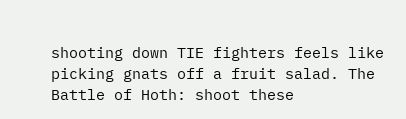shooting down TIE fighters feels like picking gnats off a fruit salad. The Battle of Hoth: shoot these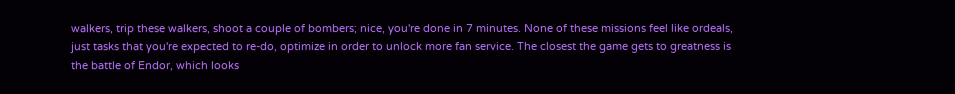walkers, trip these walkers, shoot a couple of bombers; nice, you're done in 7 minutes. None of these missions feel like ordeals, just tasks that you're expected to re-do, optimize in order to unlock more fan service. The closest the game gets to greatness is the battle of Endor, which looks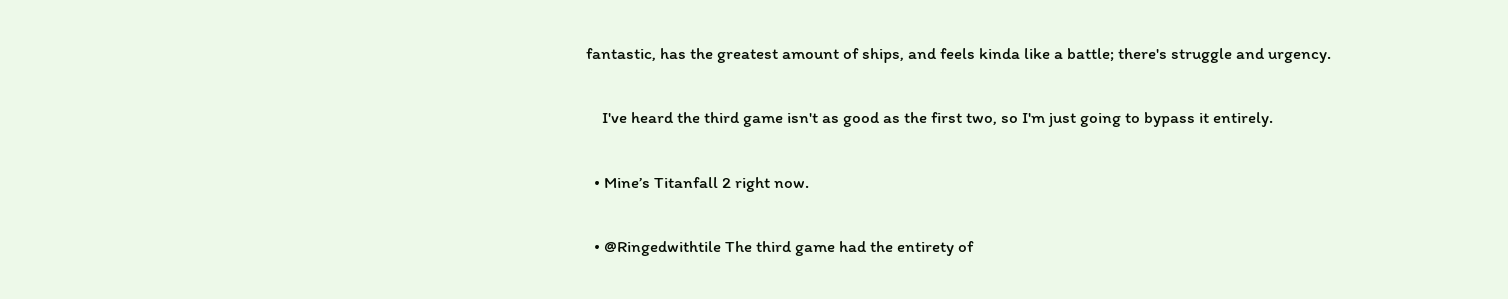fantastic, has the greatest amount of ships, and feels kinda like a battle; there's struggle and urgency.

    I've heard the third game isn't as good as the first two, so I'm just going to bypass it entirely.

  • Mine’s Titanfall 2 right now.

  • @Ringedwithtile The third game had the entirety of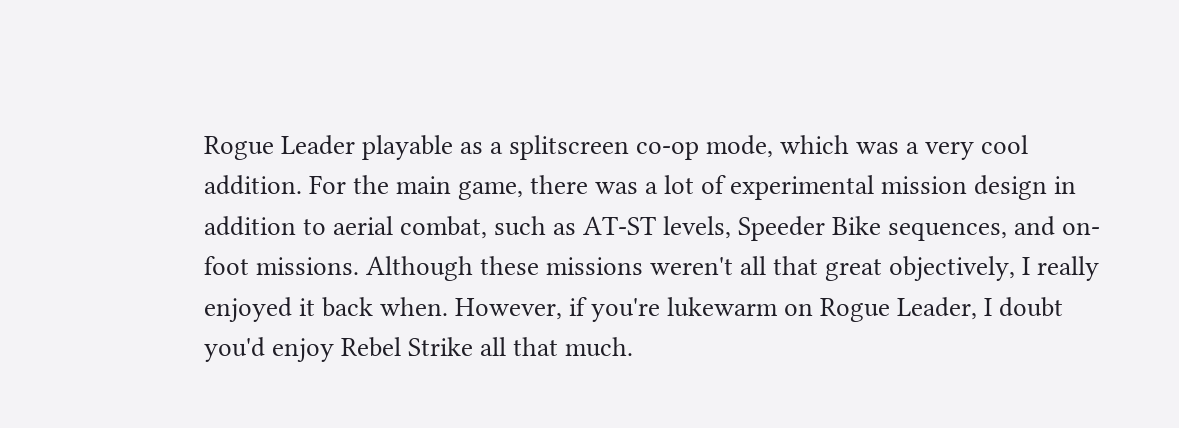Rogue Leader playable as a splitscreen co-op mode, which was a very cool addition. For the main game, there was a lot of experimental mission design in addition to aerial combat, such as AT-ST levels, Speeder Bike sequences, and on-foot missions. Although these missions weren't all that great objectively, I really enjoyed it back when. However, if you're lukewarm on Rogue Leader, I doubt you'd enjoy Rebel Strike all that much.